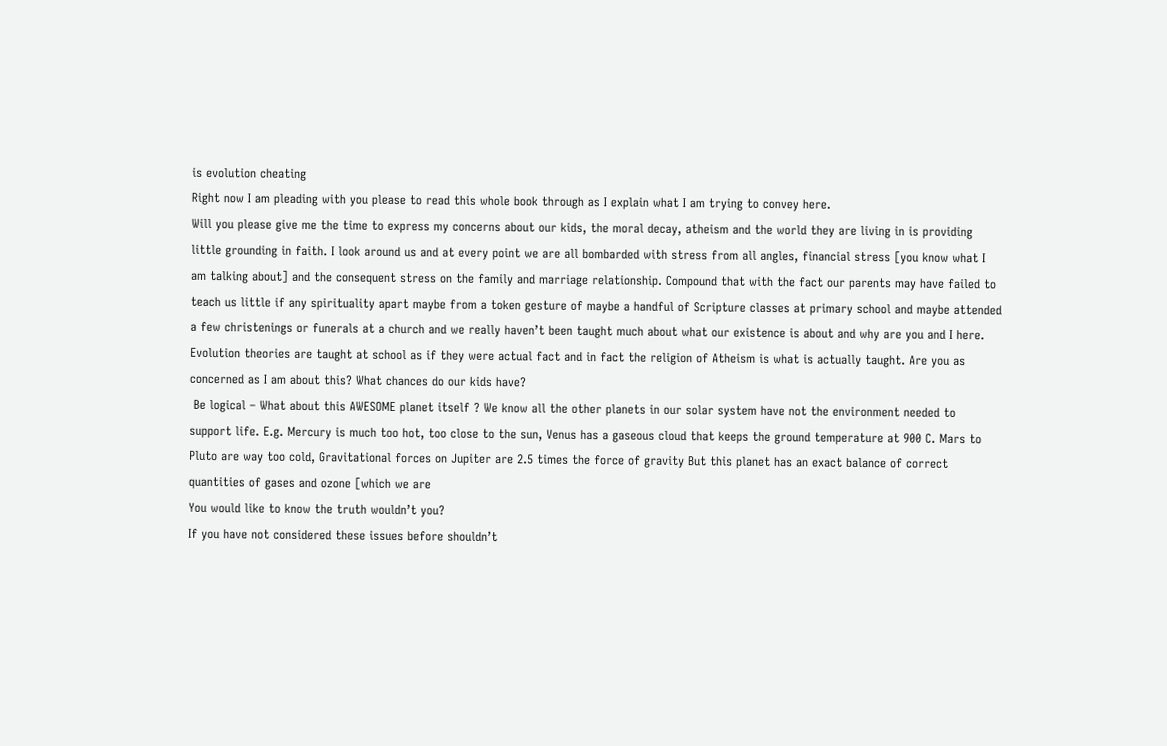is evolution cheating
Right now I am pleading with you please to read this whole book through as I explain what I am trying to convey here.
Will you please give me the time to express my concerns about our kids, the moral decay, atheism and the world they are living in is providing little grounding in faith. I look around us and at every point we are all bombarded with stress from all angles, financial stress [you know what I am talking about] and the consequent stress on the family and marriage relationship. Compound that with the fact our parents may have failed to teach us little if any spirituality apart maybe from a token gesture of maybe a handful of Scripture classes at primary school and maybe attended a few christenings or funerals at a church and we really haven’t been taught much about what our existence is about and why are you and I here.
Evolution theories are taught at school as if they were actual fact and in fact the religion of Atheism is what is actually taught. Are you as concerned as I am about this? What chances do our kids have?
 Be logical – What about this AWESOME planet itself ? We know all the other planets in our solar system have not the environment needed to support life. E.g. Mercury is much too hot, too close to the sun, Venus has a gaseous cloud that keeps the ground temperature at 900 C. Mars to Pluto are way too cold, Gravitational forces on Jupiter are 2.5 times the force of gravity But this planet has an exact balance of correct quantities of gases and ozone [which we are
You would like to know the truth wouldn’t you?
If you have not considered these issues before shouldn’t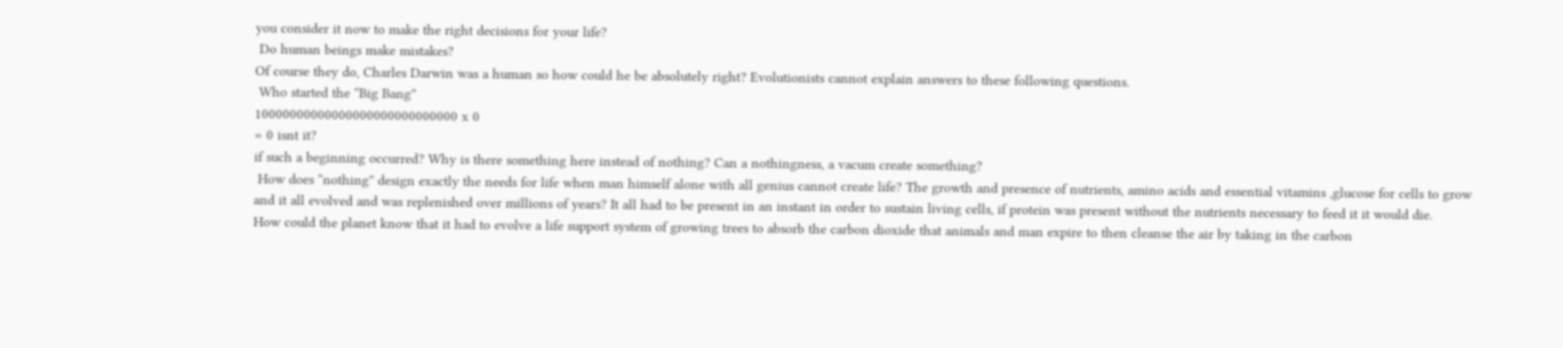you consider it now to make the right decisions for your life?
 Do human beings make mistakes?
Of course they do, Charles Darwin was a human so how could he be absolutely right? Evolutionists cannot explain answers to these following questions.
 Who started the “Big Bang”
10000000000000000000000000000 x 0
= 0 isnt it?
if such a beginning occurred? Why is there something here instead of nothing? Can a nothingness, a vacum create something?
 How does “nothing” design exactly the needs for life when man himself alone with all genius cannot create life? The growth and presence of nutrients, amino acids and essential vitamins ,glucose for cells to grow and it all evolved and was replenished over millions of years? It all had to be present in an instant in order to sustain living cells, if protein was present without the nutrients necessary to feed it it would die.
How could the planet know that it had to evolve a life support system of growing trees to absorb the carbon dioxide that animals and man expire to then cleanse the air by taking in the carbon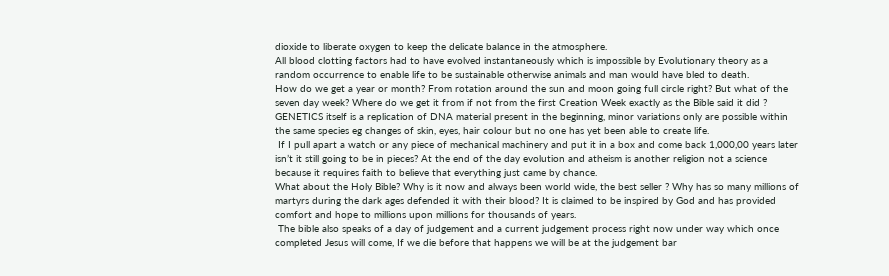dioxide to liberate oxygen to keep the delicate balance in the atmosphere.
All blood clotting factors had to have evolved instantaneously which is impossible by Evolutionary theory as a random occurrence to enable life to be sustainable otherwise animals and man would have bled to death.
How do we get a year or month? From rotation around the sun and moon going full circle right? But what of the seven day week? Where do we get it from if not from the first Creation Week exactly as the Bible said it did ?
GENETICS itself is a replication of DNA material present in the beginning, minor variations only are possible within the same species eg changes of skin, eyes, hair colour but no one has yet been able to create life.
 If I pull apart a watch or any piece of mechanical machinery and put it in a box and come back 1,000,00 years later isn’t it still going to be in pieces? At the end of the day evolution and atheism is another religion not a science because it requires faith to believe that everything just came by chance.
What about the Holy Bible? Why is it now and always been world wide, the best seller ? Why has so many millions of martyrs during the dark ages defended it with their blood? It is claimed to be inspired by God and has provided comfort and hope to millions upon millions for thousands of years.
 The bible also speaks of a day of judgement and a current judgement process right now under way which once completed Jesus will come, If we die before that happens we will be at the judgement bar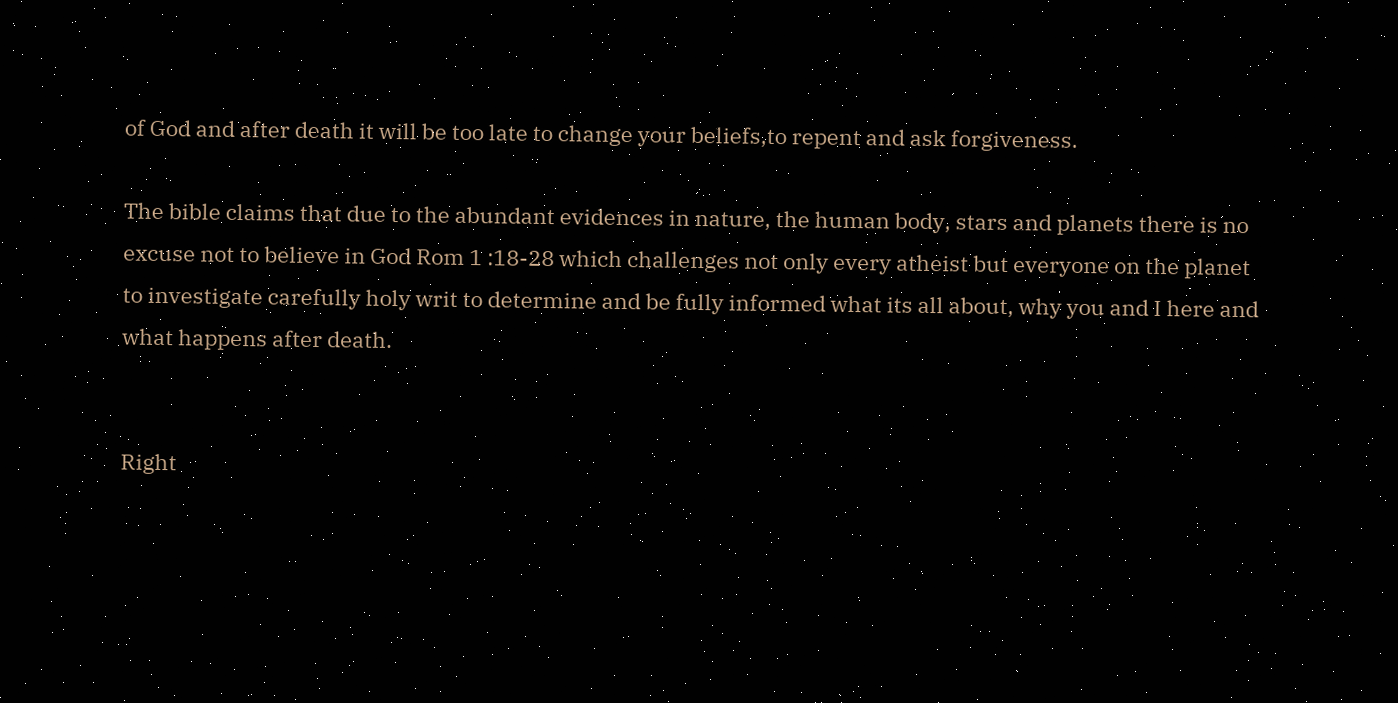of God and after death it will be too late to change your beliefs,to repent and ask forgiveness.

The bible claims that due to the abundant evidences in nature, the human body, stars and planets there is no excuse not to believe in God Rom 1 :18-28 which challenges not only every atheist but everyone on the planet to investigate carefully holy writ to determine and be fully informed what its all about, why you and I here and what happens after death.


Right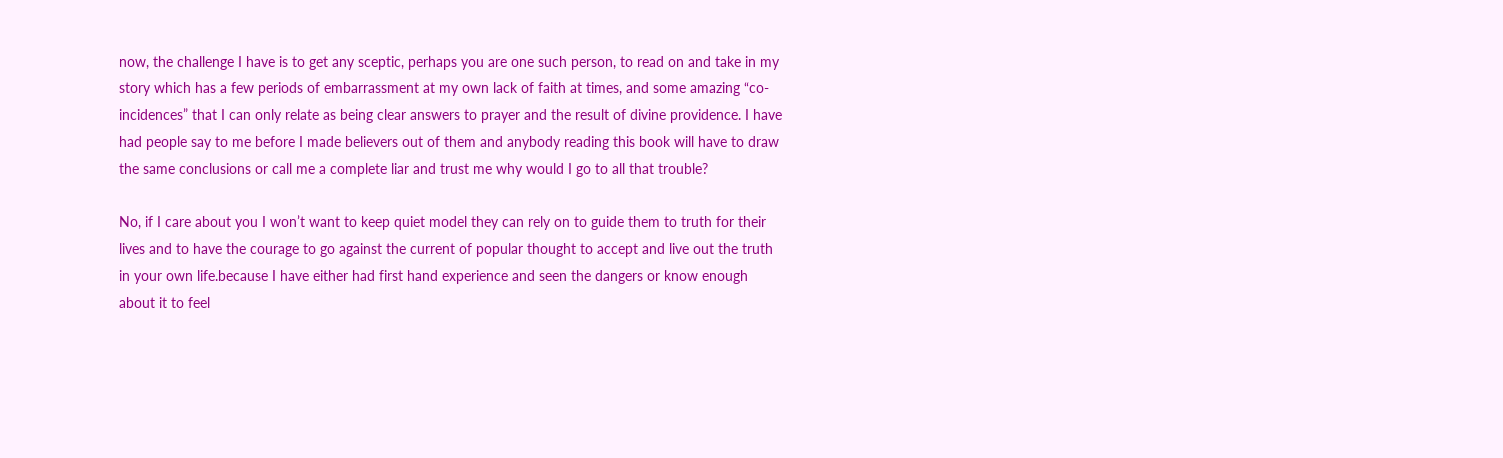now, the challenge I have is to get any sceptic, perhaps you are one such person, to read on and take in my story which has a few periods of embarrassment at my own lack of faith at times, and some amazing “co-incidences” that I can only relate as being clear answers to prayer and the result of divine providence. I have had people say to me before I made believers out of them and anybody reading this book will have to draw the same conclusions or call me a complete liar and trust me why would I go to all that trouble?

No, if I care about you I won’t want to keep quiet model they can rely on to guide them to truth for their lives and to have the courage to go against the current of popular thought to accept and live out the truth in your own life.because I have either had first hand experience and seen the dangers or know enough about it to feel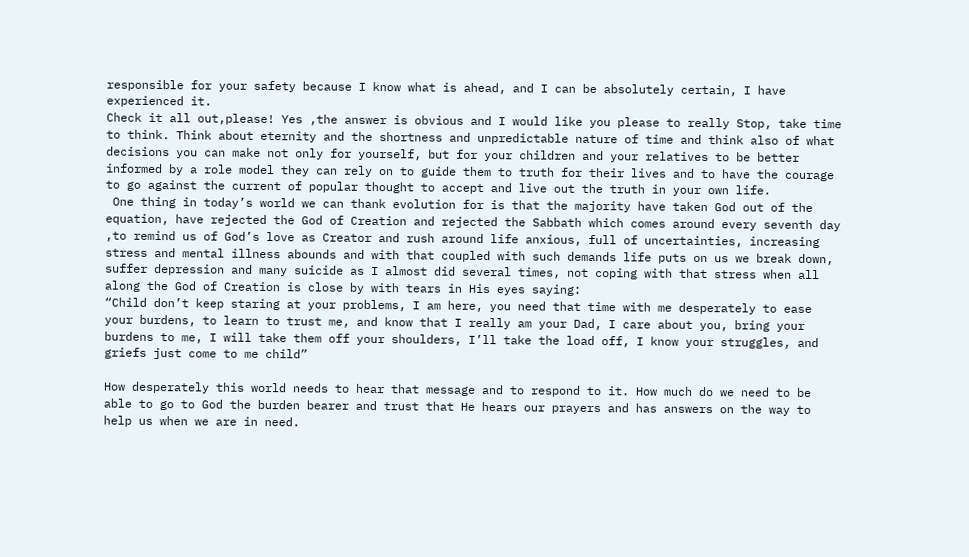responsible for your safety because I know what is ahead, and I can be absolutely certain, I have experienced it.
Check it all out,please! Yes ,the answer is obvious and I would like you please to really Stop, take time to think. Think about eternity and the shortness and unpredictable nature of time and think also of what decisions you can make not only for yourself, but for your children and your relatives to be better informed by a role model they can rely on to guide them to truth for their lives and to have the courage to go against the current of popular thought to accept and live out the truth in your own life.
 One thing in today’s world we can thank evolution for is that the majority have taken God out of the equation, have rejected the God of Creation and rejected the Sabbath which comes around every seventh day ,to remind us of God’s love as Creator and rush around life anxious, full of uncertainties, increasing stress and mental illness abounds and with that coupled with such demands life puts on us we break down, suffer depression and many suicide as I almost did several times, not coping with that stress when all along the God of Creation is close by with tears in His eyes saying:
“Child don’t keep staring at your problems, I am here, you need that time with me desperately to ease your burdens, to learn to trust me, and know that I really am your Dad, I care about you, bring your burdens to me, I will take them off your shoulders, I’ll take the load off, I know your struggles, and griefs just come to me child”

How desperately this world needs to hear that message and to respond to it. How much do we need to be able to go to God the burden bearer and trust that He hears our prayers and has answers on the way to help us when we are in need.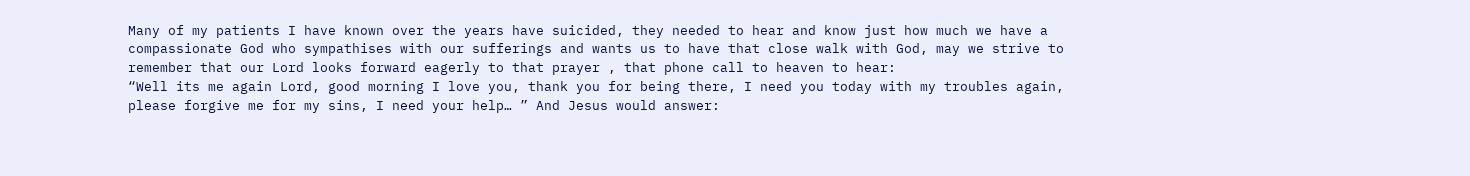Many of my patients I have known over the years have suicided, they needed to hear and know just how much we have a compassionate God who sympathises with our sufferings and wants us to have that close walk with God, may we strive to remember that our Lord looks forward eagerly to that prayer , that phone call to heaven to hear:
“Well its me again Lord, good morning I love you, thank you for being there, I need you today with my troubles again, please forgive me for my sins, I need your help… ” And Jesus would answer: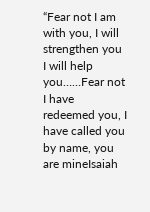“Fear not I am with you, I will strengthen you I will help you……Fear not I have redeemed you, I have called you by name, you are mineIsaiah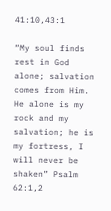41:10,43:1

“My soul finds rest in God alone; salvation comes from Him. He alone is my rock and my salvation; he is my fortress, I will never be shaken” Psalm 62:1,2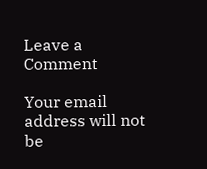Leave a Comment

Your email address will not be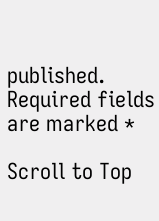published. Required fields are marked *

Scroll to Top